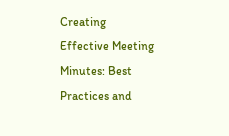Creating Effective Meeting Minutes: Best Practices and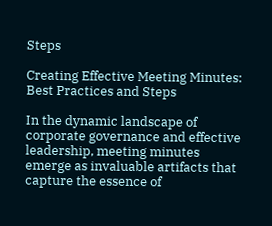Steps

Creating Effective Meeting Minutes: Best Practices and Steps

In the dynamic landscape of corporate governance and effective leadership, meeting minutes emerge as invaluable artifacts that capture the essence of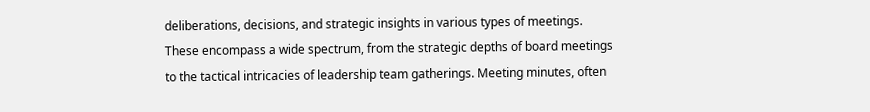deliberations, decisions, and strategic insights in various types of meetings. These encompass a wide spectrum, from the strategic depths of board meetings to the tactical intricacies of leadership team gatherings. Meeting minutes, often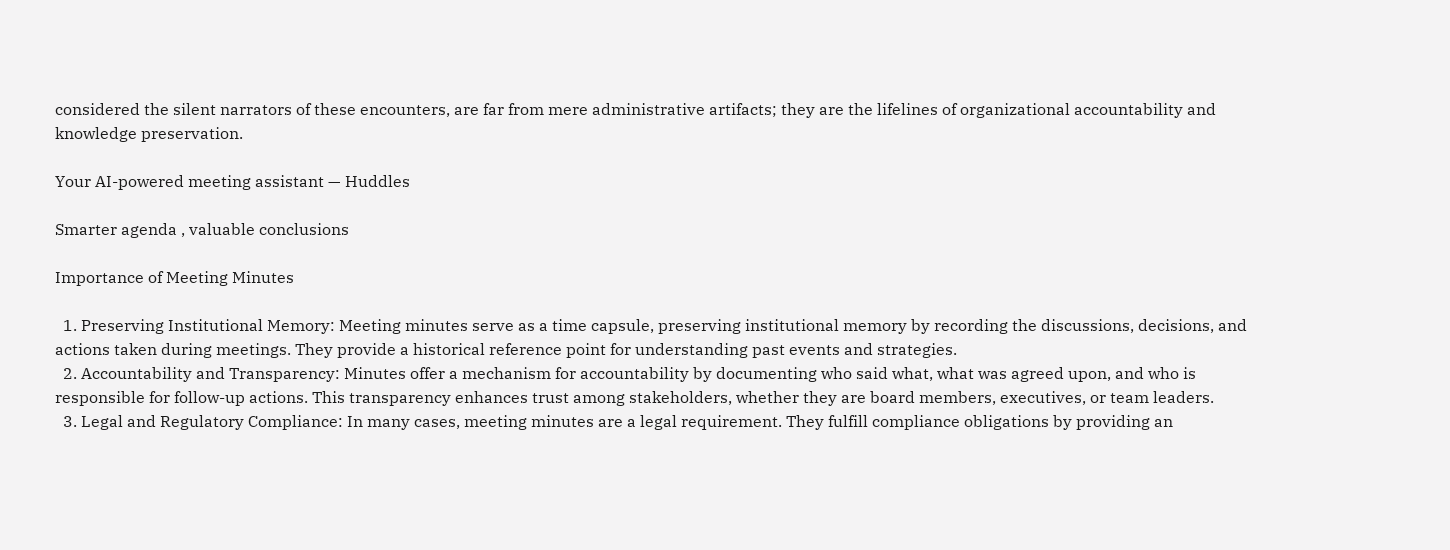considered the silent narrators of these encounters, are far from mere administrative artifacts; they are the lifelines of organizational accountability and knowledge preservation.

Your AI-powered meeting assistant — Huddles

Smarter agenda , valuable conclusions

Importance of Meeting Minutes

  1. Preserving Institutional Memory: Meeting minutes serve as a time capsule, preserving institutional memory by recording the discussions, decisions, and actions taken during meetings. They provide a historical reference point for understanding past events and strategies.
  2. Accountability and Transparency: Minutes offer a mechanism for accountability by documenting who said what, what was agreed upon, and who is responsible for follow-up actions. This transparency enhances trust among stakeholders, whether they are board members, executives, or team leaders.
  3. Legal and Regulatory Compliance: In many cases, meeting minutes are a legal requirement. They fulfill compliance obligations by providing an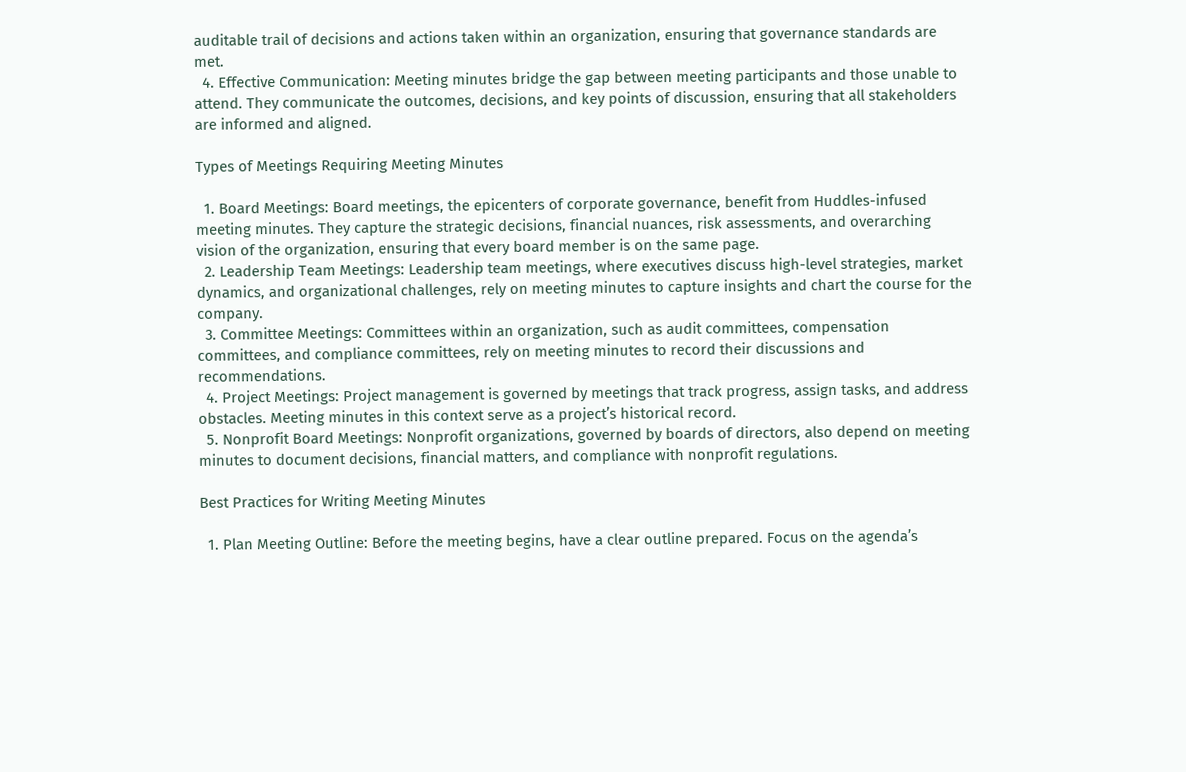auditable trail of decisions and actions taken within an organization, ensuring that governance standards are met.
  4. Effective Communication: Meeting minutes bridge the gap between meeting participants and those unable to attend. They communicate the outcomes, decisions, and key points of discussion, ensuring that all stakeholders are informed and aligned.

Types of Meetings Requiring Meeting Minutes

  1. Board Meetings: Board meetings, the epicenters of corporate governance, benefit from Huddles-infused meeting minutes. They capture the strategic decisions, financial nuances, risk assessments, and overarching vision of the organization, ensuring that every board member is on the same page.
  2. Leadership Team Meetings: Leadership team meetings, where executives discuss high-level strategies, market dynamics, and organizational challenges, rely on meeting minutes to capture insights and chart the course for the company.
  3. Committee Meetings: Committees within an organization, such as audit committees, compensation committees, and compliance committees, rely on meeting minutes to record their discussions and recommendations.
  4. Project Meetings: Project management is governed by meetings that track progress, assign tasks, and address obstacles. Meeting minutes in this context serve as a project’s historical record.
  5. Nonprofit Board Meetings: Nonprofit organizations, governed by boards of directors, also depend on meeting minutes to document decisions, financial matters, and compliance with nonprofit regulations.

Best Practices for Writing Meeting Minutes

  1. Plan Meeting Outline: Before the meeting begins, have a clear outline prepared. Focus on the agenda’s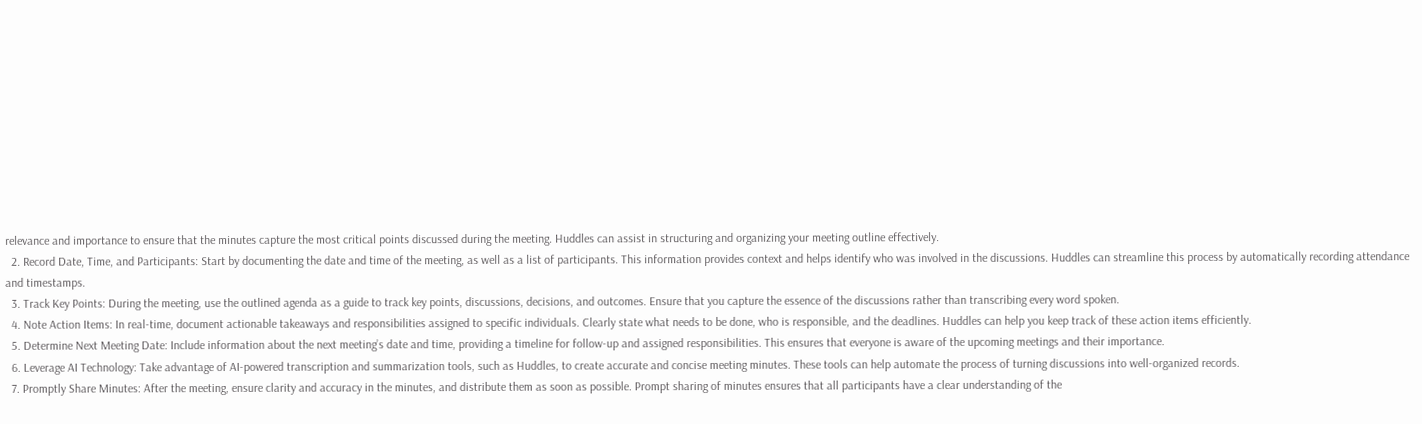relevance and importance to ensure that the minutes capture the most critical points discussed during the meeting. Huddles can assist in structuring and organizing your meeting outline effectively.
  2. Record Date, Time, and Participants: Start by documenting the date and time of the meeting, as well as a list of participants. This information provides context and helps identify who was involved in the discussions. Huddles can streamline this process by automatically recording attendance and timestamps.
  3. Track Key Points: During the meeting, use the outlined agenda as a guide to track key points, discussions, decisions, and outcomes. Ensure that you capture the essence of the discussions rather than transcribing every word spoken.
  4. Note Action Items: In real-time, document actionable takeaways and responsibilities assigned to specific individuals. Clearly state what needs to be done, who is responsible, and the deadlines. Huddles can help you keep track of these action items efficiently.
  5. Determine Next Meeting Date: Include information about the next meeting’s date and time, providing a timeline for follow-up and assigned responsibilities. This ensures that everyone is aware of the upcoming meetings and their importance.
  6. Leverage AI Technology: Take advantage of AI-powered transcription and summarization tools, such as Huddles, to create accurate and concise meeting minutes. These tools can help automate the process of turning discussions into well-organized records.
  7. Promptly Share Minutes: After the meeting, ensure clarity and accuracy in the minutes, and distribute them as soon as possible. Prompt sharing of minutes ensures that all participants have a clear understanding of the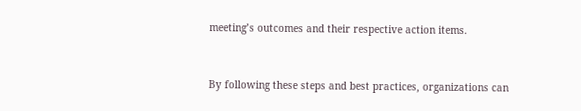meeting’s outcomes and their respective action items.


By following these steps and best practices, organizations can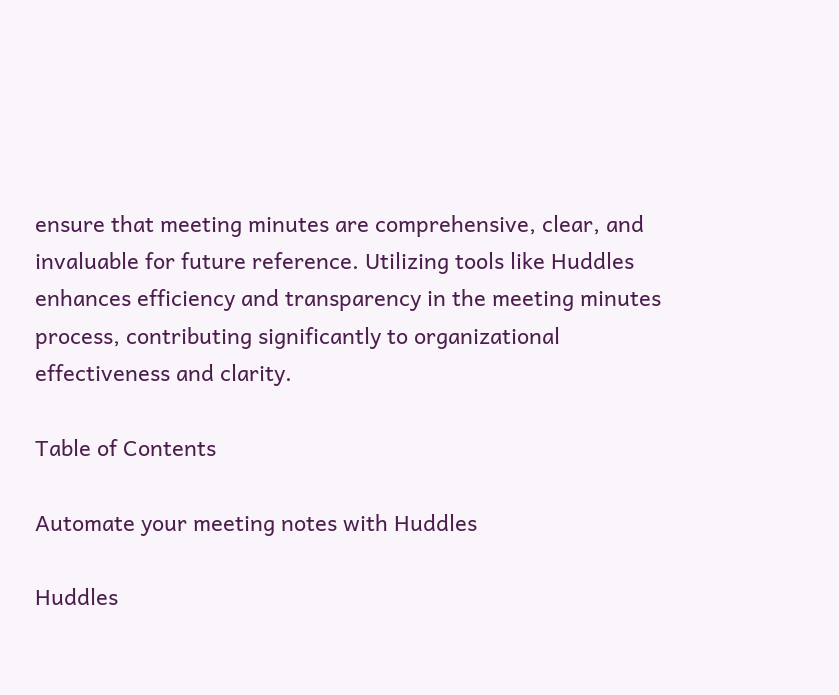ensure that meeting minutes are comprehensive, clear, and invaluable for future reference. Utilizing tools like Huddles enhances efficiency and transparency in the meeting minutes process, contributing significantly to organizational effectiveness and clarity.

Table of Contents

Automate your meeting notes with Huddles

Huddles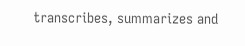transcribes, summarizes and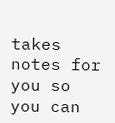takes notes for you so you can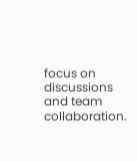focus on discussions and team collaboration.